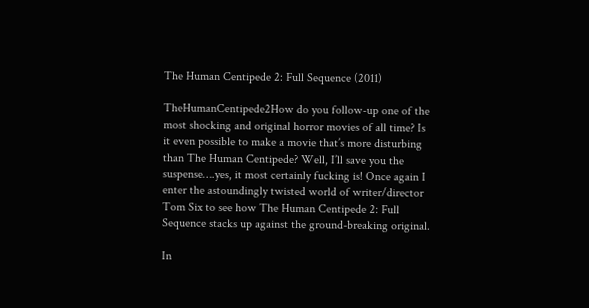The Human Centipede 2: Full Sequence (2011)

TheHumanCentipede2How do you follow-up one of the most shocking and original horror movies of all time? Is it even possible to make a movie that’s more disturbing than The Human Centipede? Well, I’ll save you the suspense….yes, it most certainly fucking is! Once again I enter the astoundingly twisted world of writer/director Tom Six to see how The Human Centipede 2: Full Sequence stacks up against the ground-breaking original.

In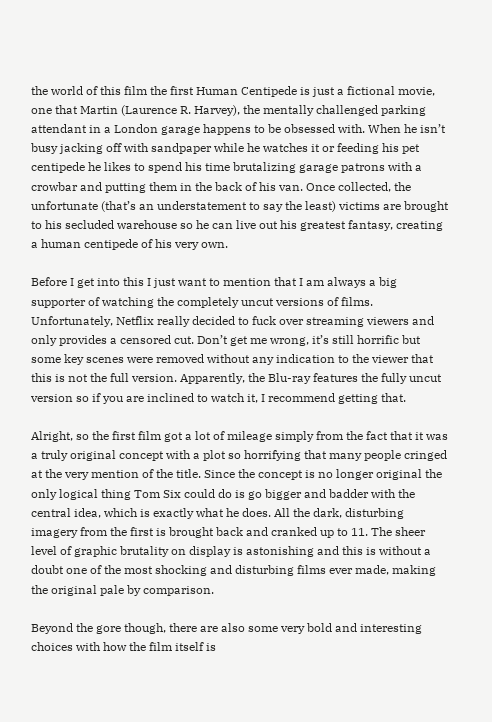the world of this film the first Human Centipede is just a fictional movie, one that Martin (Laurence R. Harvey), the mentally challenged parking attendant in a London garage happens to be obsessed with. When he isn’t busy jacking off with sandpaper while he watches it or feeding his pet centipede he likes to spend his time brutalizing garage patrons with a crowbar and putting them in the back of his van. Once collected, the unfortunate (that’s an understatement to say the least) victims are brought to his secluded warehouse so he can live out his greatest fantasy, creating a human centipede of his very own.

Before I get into this I just want to mention that I am always a big supporter of watching the completely uncut versions of films. Unfortunately, Netflix really decided to fuck over streaming viewers and only provides a censored cut. Don’t get me wrong, it’s still horrific but some key scenes were removed without any indication to the viewer that this is not the full version. Apparently, the Blu-ray features the fully uncut version so if you are inclined to watch it, I recommend getting that.

Alright, so the first film got a lot of mileage simply from the fact that it was a truly original concept with a plot so horrifying that many people cringed at the very mention of the title. Since the concept is no longer original the only logical thing Tom Six could do is go bigger and badder with the central idea, which is exactly what he does. All the dark, disturbing imagery from the first is brought back and cranked up to 11. The sheer level of graphic brutality on display is astonishing and this is without a doubt one of the most shocking and disturbing films ever made, making the original pale by comparison.

Beyond the gore though, there are also some very bold and interesting choices with how the film itself is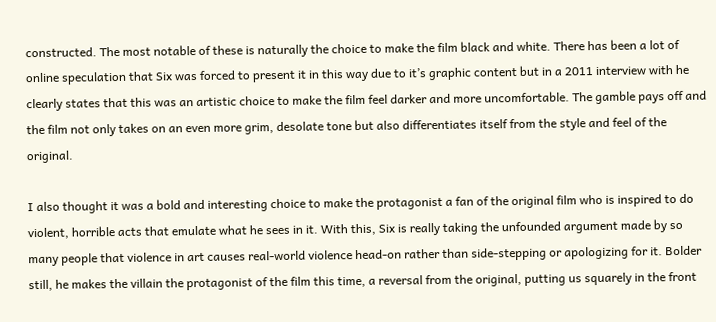constructed. The most notable of these is naturally the choice to make the film black and white. There has been a lot of online speculation that Six was forced to present it in this way due to it’s graphic content but in a 2011 interview with he clearly states that this was an artistic choice to make the film feel darker and more uncomfortable. The gamble pays off and the film not only takes on an even more grim, desolate tone but also differentiates itself from the style and feel of the original.

I also thought it was a bold and interesting choice to make the protagonist a fan of the original film who is inspired to do violent, horrible acts that emulate what he sees in it. With this, Six is really taking the unfounded argument made by so many people that violence in art causes real-world violence head-on rather than side-stepping or apologizing for it. Bolder still, he makes the villain the protagonist of the film this time, a reversal from the original, putting us squarely in the front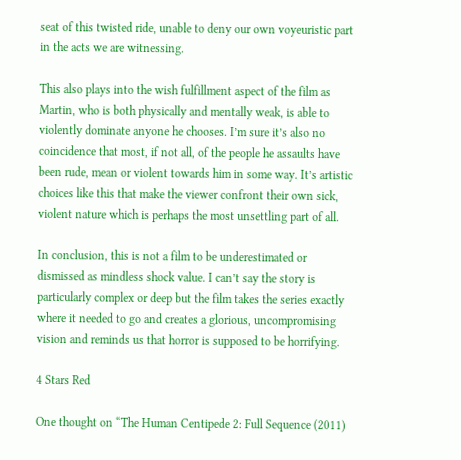seat of this twisted ride, unable to deny our own voyeuristic part in the acts we are witnessing.

This also plays into the wish fulfillment aspect of the film as Martin, who is both physically and mentally weak, is able to violently dominate anyone he chooses. I’m sure it’s also no coincidence that most, if not all, of the people he assaults have been rude, mean or violent towards him in some way. It’s artistic choices like this that make the viewer confront their own sick, violent nature which is perhaps the most unsettling part of all.

In conclusion, this is not a film to be underestimated or dismissed as mindless shock value. I can’t say the story is particularly complex or deep but the film takes the series exactly where it needed to go and creates a glorious, uncompromising vision and reminds us that horror is supposed to be horrifying.

4 Stars Red

One thought on “The Human Centipede 2: Full Sequence (2011)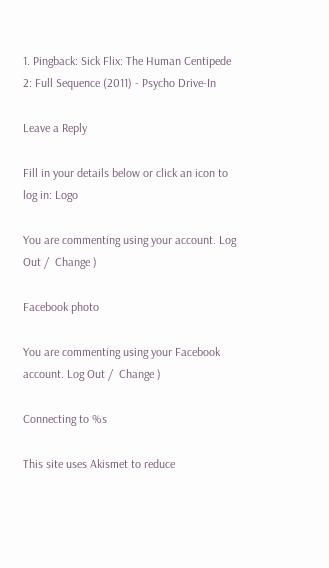1. Pingback: Sick Flix: The Human Centipede 2: Full Sequence (2011) - Psycho Drive-In

Leave a Reply

Fill in your details below or click an icon to log in: Logo

You are commenting using your account. Log Out /  Change )

Facebook photo

You are commenting using your Facebook account. Log Out /  Change )

Connecting to %s

This site uses Akismet to reduce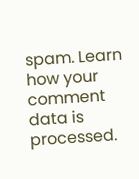spam. Learn how your comment data is processed.